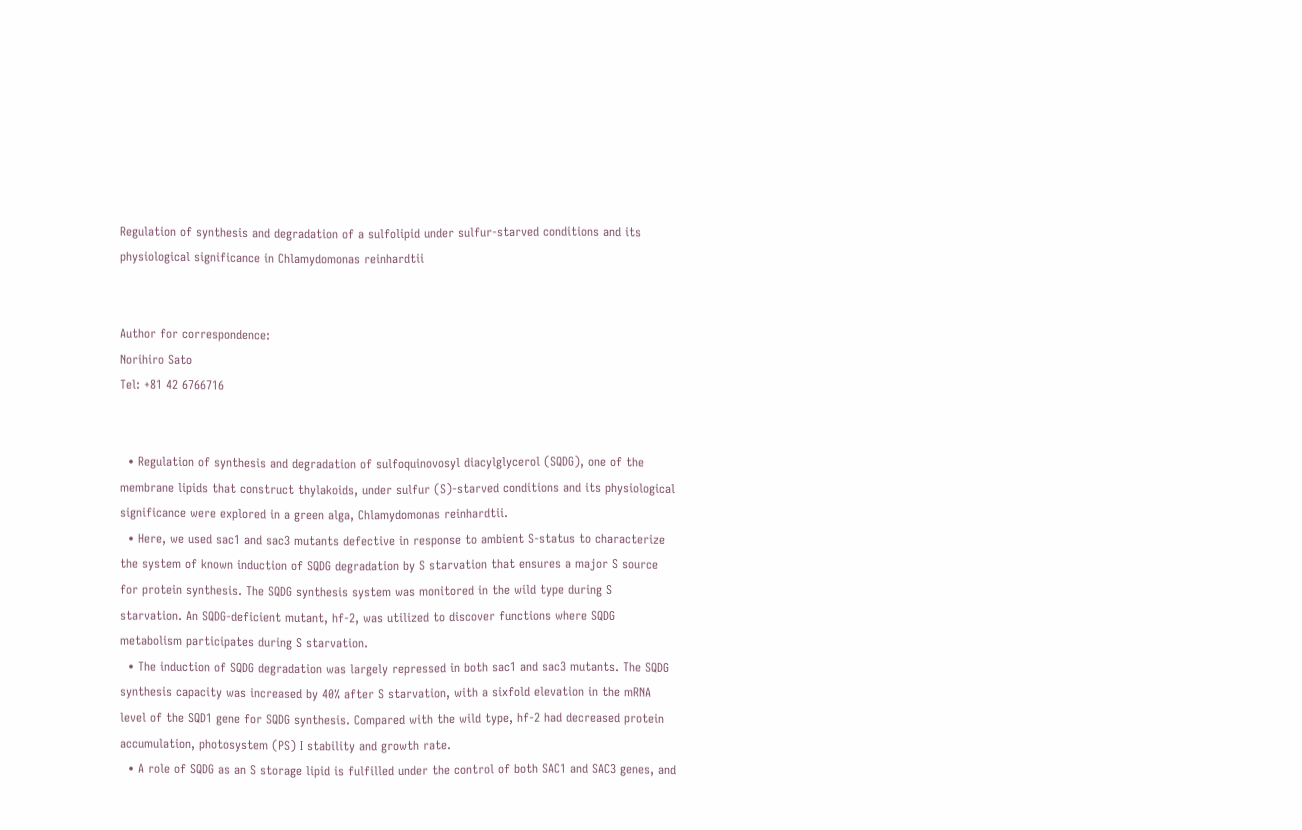Regulation of synthesis and degradation of a sulfolipid under sulfur-starved conditions and its physiological significance in Chlamydomonas reinhardtii


Author for correspondence:
Norihiro Sato
Tel: +81 42 6766716


  • Regulation of synthesis and degradation of sulfoquinovosyl diacylglycerol (SQDG), one of the membrane lipids that construct thylakoids, under sulfur (S)-starved conditions and its physiological significance were explored in a green alga, Chlamydomonas reinhardtii.
  • Here, we used sac1 and sac3 mutants defective in response to ambient S-status to characterize the system of known induction of SQDG degradation by S starvation that ensures a major S source for protein synthesis. The SQDG synthesis system was monitored in the wild type during S starvation. An SQDG-deficient mutant, hf-2, was utilized to discover functions where SQDG metabolism participates during S starvation.
  • The induction of SQDG degradation was largely repressed in both sac1 and sac3 mutants. The SQDG synthesis capacity was increased by 40% after S starvation, with a sixfold elevation in the mRNA level of the SQD1 gene for SQDG synthesis. Compared with the wild type, hf-2 had decreased protein accumulation, photosystem (PS) I stability and growth rate.
  • A role of SQDG as an S storage lipid is fulfilled under the control of both SAC1 and SAC3 genes, and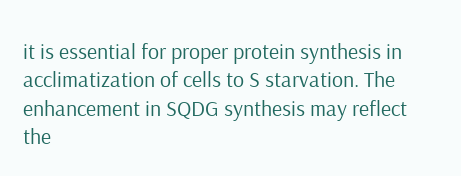it is essential for proper protein synthesis in acclimatization of cells to S starvation. The enhancement in SQDG synthesis may reflect the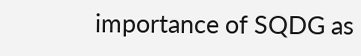importance of SQDG as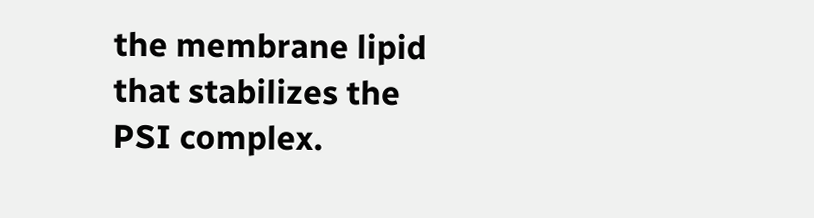the membrane lipid that stabilizes the PSI complex.